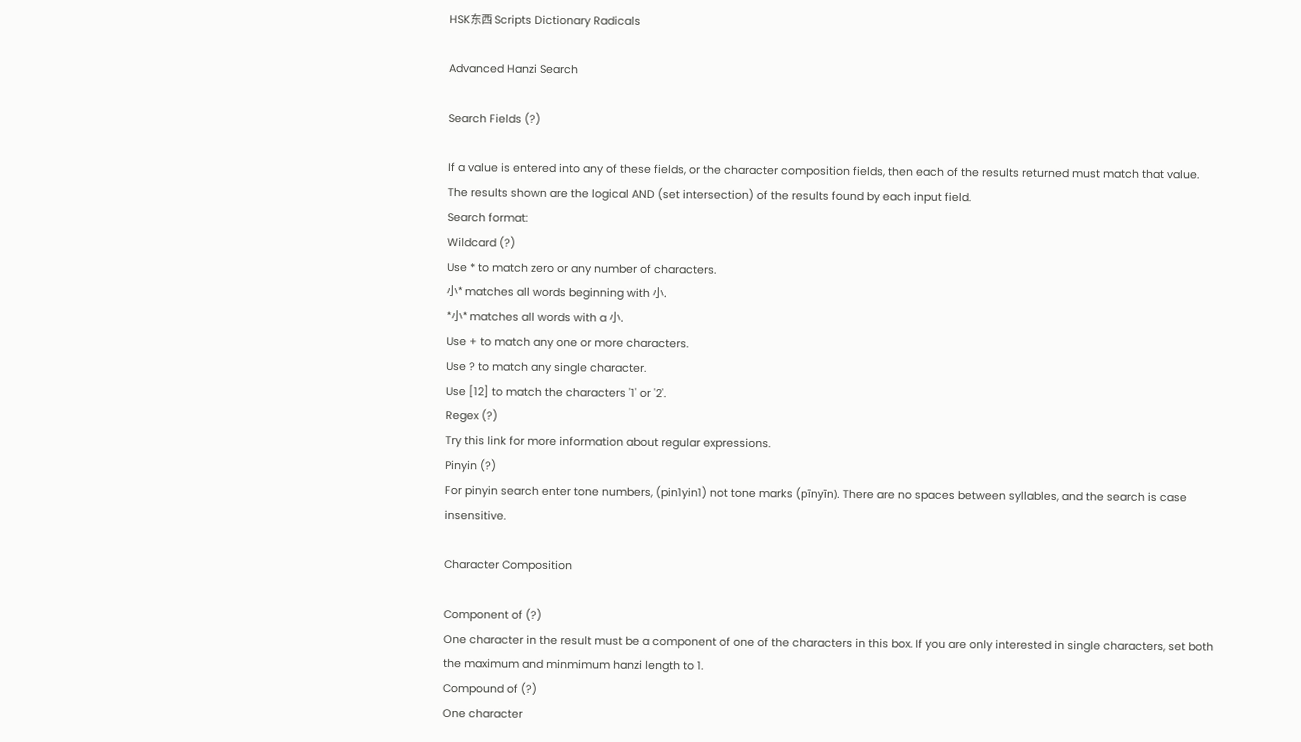HSK东西 Scripts Dictionary Radicals

Advanced Hanzi Search

Search Fields (?)

If a value is entered into any of these fields, or the character composition fields, then each of the results returned must match that value. The results shown are the logical AND (set intersection) of the results found by each input field.
Search format:
Wildcard (?)
Use * to match zero or any number of characters.
小* matches all words beginning with 小.
*小* matches all words with a 小.
Use + to match any one or more characters.
Use ? to match any single character.
Use [12] to match the characters '1' or '2'.
Regex (?)
Try this link for more information about regular expressions.
Pinyin (?)
For pinyin search enter tone numbers, (pin1yin1) not tone marks (pīnyīn). There are no spaces between syllables, and the search is case insensitive.

Character Composition

Component of (?)
One character in the result must be a component of one of the characters in this box. If you are only interested in single characters, set both the maximum and minmimum hanzi length to 1.
Compound of (?)
One character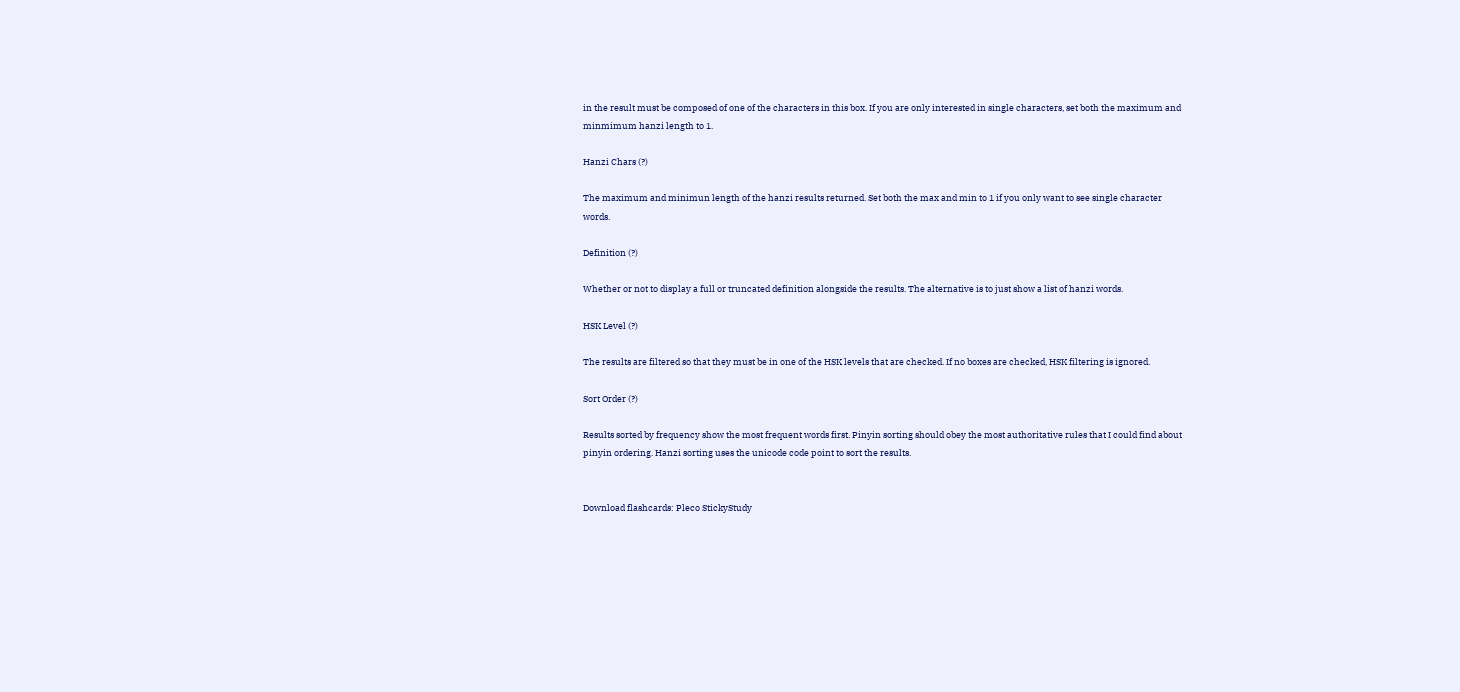in the result must be composed of one of the characters in this box. If you are only interested in single characters, set both the maximum and minmimum hanzi length to 1.

Hanzi Chars (?)

The maximum and minimun length of the hanzi results returned. Set both the max and min to 1 if you only want to see single character words.

Definition (?)

Whether or not to display a full or truncated definition alongside the results. The alternative is to just show a list of hanzi words.

HSK Level (?)

The results are filtered so that they must be in one of the HSK levels that are checked. If no boxes are checked, HSK filtering is ignored.

Sort Order (?)

Results sorted by frequency show the most frequent words first. Pinyin sorting should obey the most authoritative rules that I could find about pinyin ordering. Hanzi sorting uses the unicode code point to sort the results.


Download flashcards: Pleco StickyStudy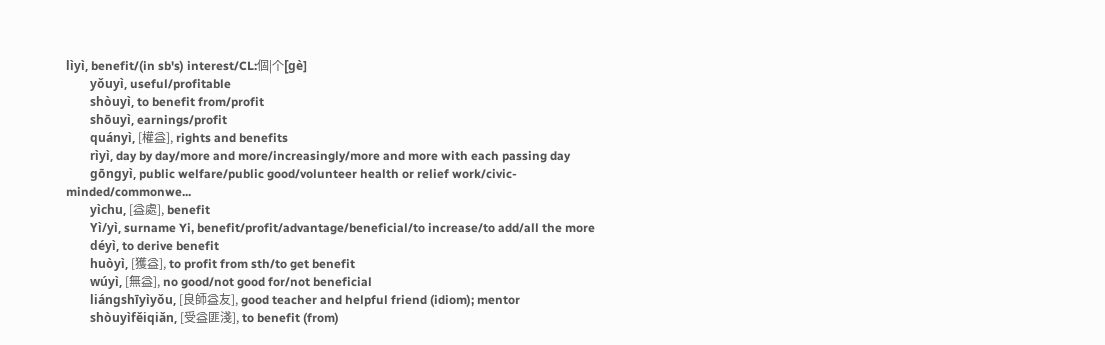lìyì, benefit/(in sb's) interest/CL:個|个[gè]
        yǒuyì, useful/profitable
        shòuyì, to benefit from/profit
        shōuyì, earnings/profit
        quányì, [權益], rights and benefits
        rìyì, day by day/more and more/increasingly/more and more with each passing day
        gōngyì, public welfare/public good/volunteer health or relief work/civic-minded/commonwe...
        yìchu, [益處], benefit
        Yì/yì, surname Yi, benefit/profit/advantage/beneficial/to increase/to add/all the more
        déyì, to derive benefit
        huòyì, [獲益], to profit from sth/to get benefit
        wúyì, [無益], no good/not good for/not beneficial
        liángshīyìyǒu, [良師益友], good teacher and helpful friend (idiom); mentor
        shòuyìfěiqiǎn, [受益匪淺], to benefit (from)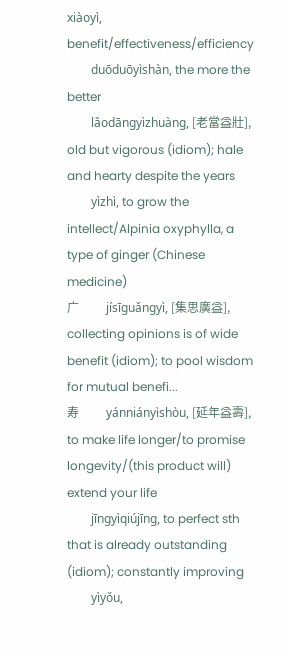xiàoyì, benefit/effectiveness/efficiency
        duōduōyìshàn, the more the better
        lǎodāngyìzhuàng, [老當益壯], old but vigorous (idiom); hale and hearty despite the years
        yìzhì, to grow the intellect/Alpinia oxyphylla, a type of ginger (Chinese medicine)
广         jísīguǎngyì, [集思廣益], collecting opinions is of wide benefit (idiom); to pool wisdom for mutual benefi...
寿         yánniányìshòu, [延年益壽], to make life longer/to promise longevity/(this product will) extend your life
        jīngyìqiújīng, to perfect sth that is already outstanding (idiom); constantly improving
        yìyǒu,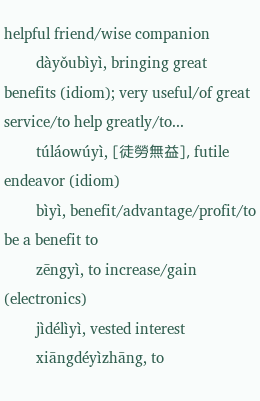helpful friend/wise companion
        dàyǒubìyì, bringing great benefits (idiom); very useful/of great service/to help greatly/to...
        túláowúyì, [徒勞無益], futile endeavor (idiom)
        bìyì, benefit/advantage/profit/to be a benefit to
        zēngyì, to increase/gain (electronics)
        jìdélìyì, vested interest
        xiāngdéyìzhāng, to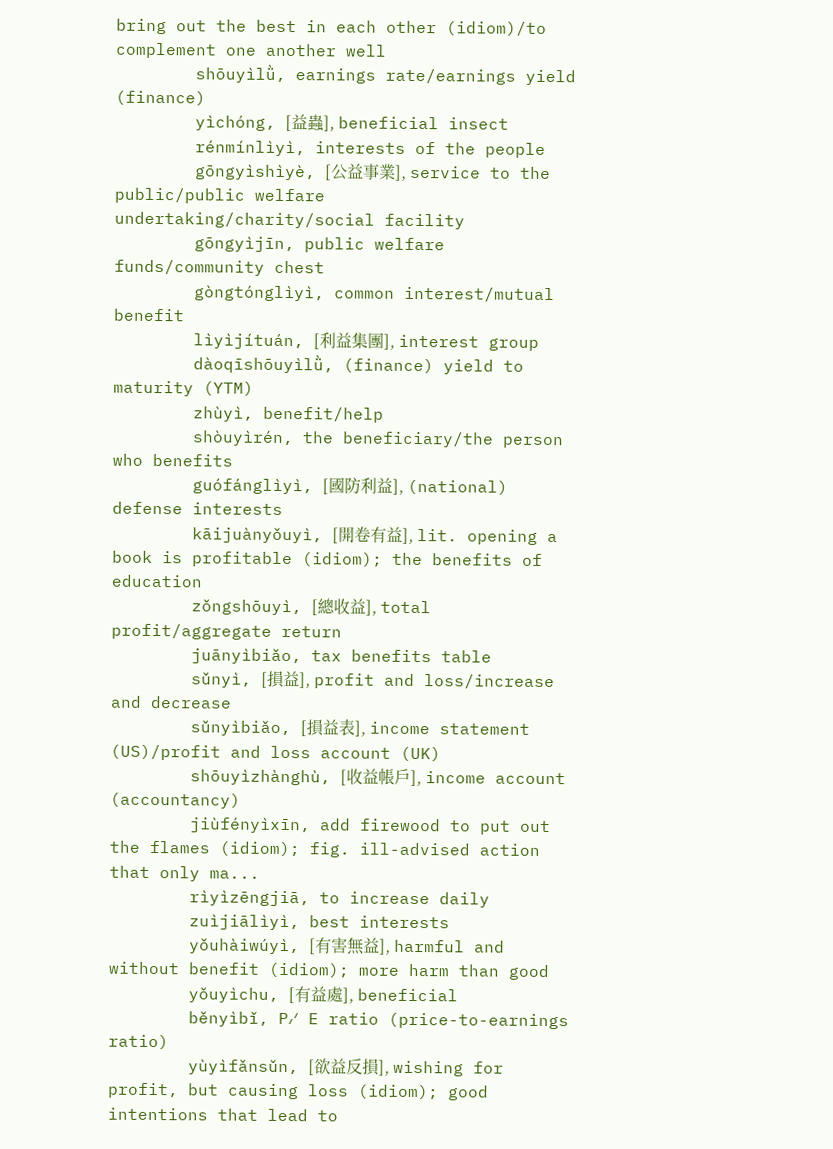bring out the best in each other (idiom)/to complement one another well
        shōuyìlǜ, earnings rate/earnings yield (finance)
        yìchóng, [益蟲], beneficial insect
        rénmínlìyì, interests of the people
        gōngyìshìyè, [公益事業], service to the public/public welfare undertaking/charity/social facility
        gōngyìjīn, public welfare funds/community chest
        gòngtónglìyì, common interest/mutual benefit
        lìyìjítuán, [利益集團], interest group
        dàoqīshōuyìlǜ, (finance) yield to maturity (YTM)
        zhùyì, benefit/help
        shòuyìrén, the beneficiary/the person who benefits
        guófánglìyì, [國防利益], (national) defense interests
        kāijuànyǒuyì, [開卷有益], lit. opening a book is profitable (idiom); the benefits of education
        zǒngshōuyì, [總收益], total profit/aggregate return
        juānyìbiǎo, tax benefits table
        sǔnyì, [損益], profit and loss/increase and decrease
        sǔnyìbiǎo, [損益表], income statement (US)/profit and loss account (UK)
        shōuyìzhànghù, [收益帳戶], income account (accountancy)
        jiùfényìxīn, add firewood to put out the flames (idiom); fig. ill-advised action that only ma...
        rìyìzēngjiā, to increase daily
        zuìjiālìyì, best interests
        yǒuhàiwúyì, [有害無益], harmful and without benefit (idiom); more harm than good
        yǒuyìchu, [有益處], beneficial
        běnyìbǐ, P⁄ E ratio (price-to-earnings ratio)
        yùyìfǎnsǔn, [欲益反損], wishing for profit, but causing loss (idiom); good intentions that lead to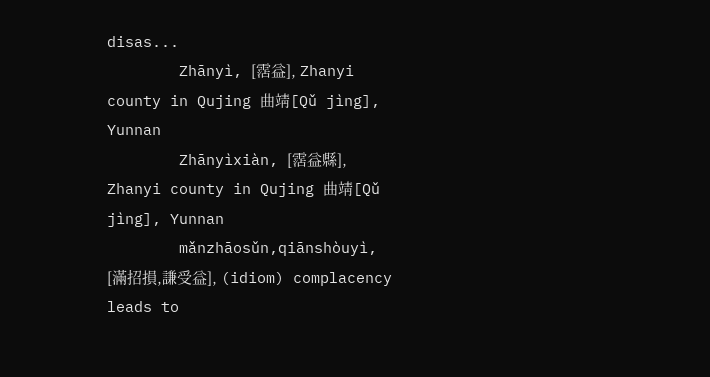disas...
        Zhānyì, [霑益], Zhanyi county in Qujing 曲靖[Qǔ jìng], Yunnan
        Zhānyìxiàn, [霑益縣], Zhanyi county in Qujing 曲靖[Qǔ jìng], Yunnan
        mǎnzhāosǔn,qiānshòuyì, [滿招損,謙受益], (idiom) complacency leads to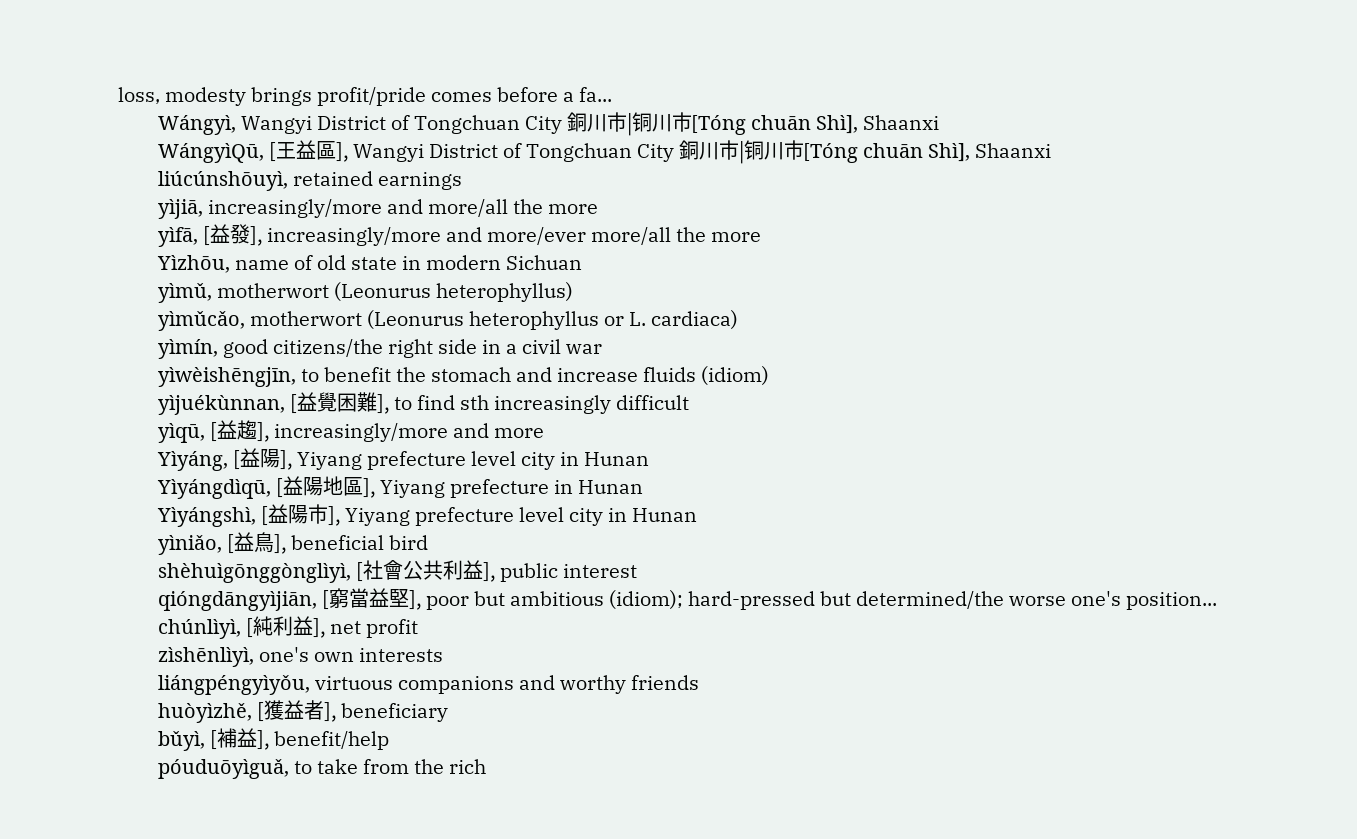loss, modesty brings profit/pride comes before a fa...
        Wángyì, Wangyi District of Tongchuan City 銅川市|铜川市[Tóng chuān Shì], Shaanxi
        WángyìQū, [王益區], Wangyi District of Tongchuan City 銅川市|铜川市[Tóng chuān Shì], Shaanxi
        liúcúnshōuyì, retained earnings
        yìjiā, increasingly/more and more/all the more
        yìfā, [益發], increasingly/more and more/ever more/all the more
        Yìzhōu, name of old state in modern Sichuan
        yìmǔ, motherwort (Leonurus heterophyllus)
        yìmǔcǎo, motherwort (Leonurus heterophyllus or L. cardiaca)
        yìmín, good citizens/the right side in a civil war
        yìwèishēngjīn, to benefit the stomach and increase fluids (idiom)
        yìjuékùnnan, [益覺困難], to find sth increasingly difficult
        yìqū, [益趨], increasingly/more and more
        Yìyáng, [益陽], Yiyang prefecture level city in Hunan
        Yìyángdìqū, [益陽地區], Yiyang prefecture in Hunan
        Yìyángshì, [益陽市], Yiyang prefecture level city in Hunan
        yìniǎo, [益鳥], beneficial bird
        shèhuìgōnggònglìyì, [社會公共利益], public interest
        qióngdāngyìjiān, [窮當益堅], poor but ambitious (idiom); hard-pressed but determined/the worse one's position...
        chúnlìyì, [純利益], net profit
        zìshēnlìyì, one's own interests
        liángpéngyìyǒu, virtuous companions and worthy friends
        huòyìzhě, [獲益者], beneficiary
        bǔyì, [補益], benefit/help
        póuduōyìguǎ, to take from the rich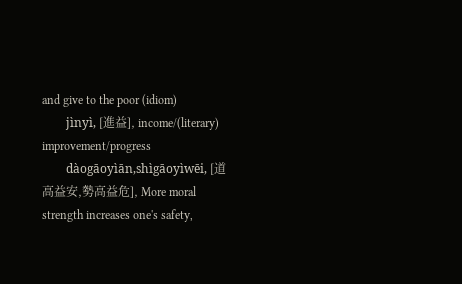and give to the poor (idiom)
        jìnyì, [進益], income/(literary) improvement/progress
        dàogāoyìān,shìgāoyìwēi, [道高益安,勢高益危], More moral strength increases one's safety,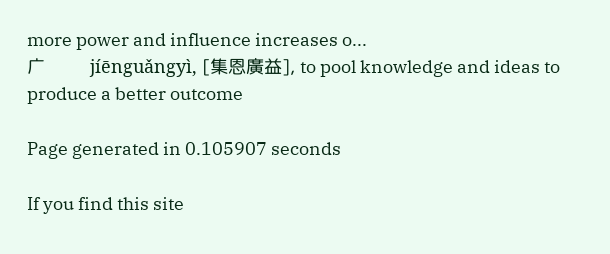more power and influence increases o...
广         jíēnguǎngyì, [集恩廣益], to pool knowledge and ideas to produce a better outcome

Page generated in 0.105907 seconds

If you find this site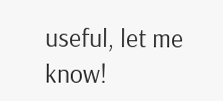useful, let me know!